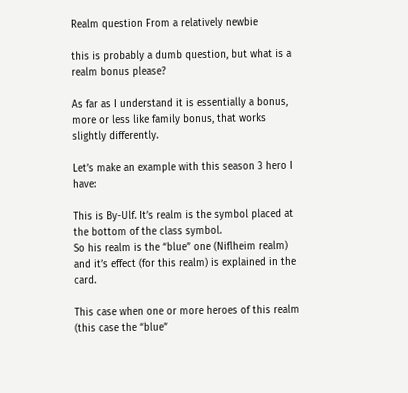Realm question From a relatively newbie

this is probably a dumb question, but what is a realm bonus please?

As far as I understand it is essentially a bonus, more or less like family bonus, that works slightly differently.

Let’s make an example with this season 3 hero I have:

This is By-Ulf. It’s realm is the symbol placed at the bottom of the class symbol.
So his realm is the “blue” one (Niflheim realm) and it’s effect (for this realm) is explained in the card.

This case when one or more heroes of this realm (this case the “blue”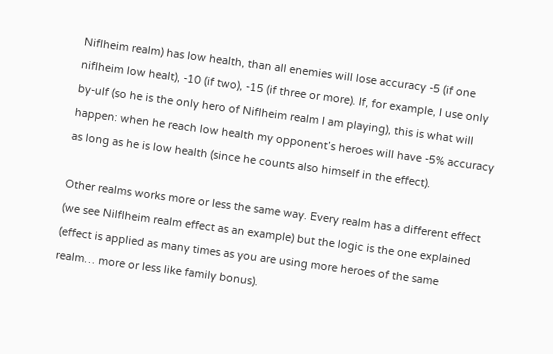Niflheim realm) has low health, than all enemies will lose accuracy -5 (if one niflheim low healt), -10 (if two), -15 (if three or more). If, for example, I use only by-ulf (so he is the only hero of Niflheim realm I am playing), this is what will happen: when he reach low health my opponent’s heroes will have -5% accuracy as long as he is low health (since he counts also himself in the effect).

Other realms works more or less the same way. Every realm has a different effect (we see Nilflheim realm effect as an example) but the logic is the one explained (effect is applied as many times as you are using more heroes of the same realm… more or less like family bonus).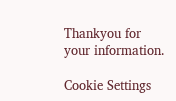Thankyou for your information.

Cookie Settings